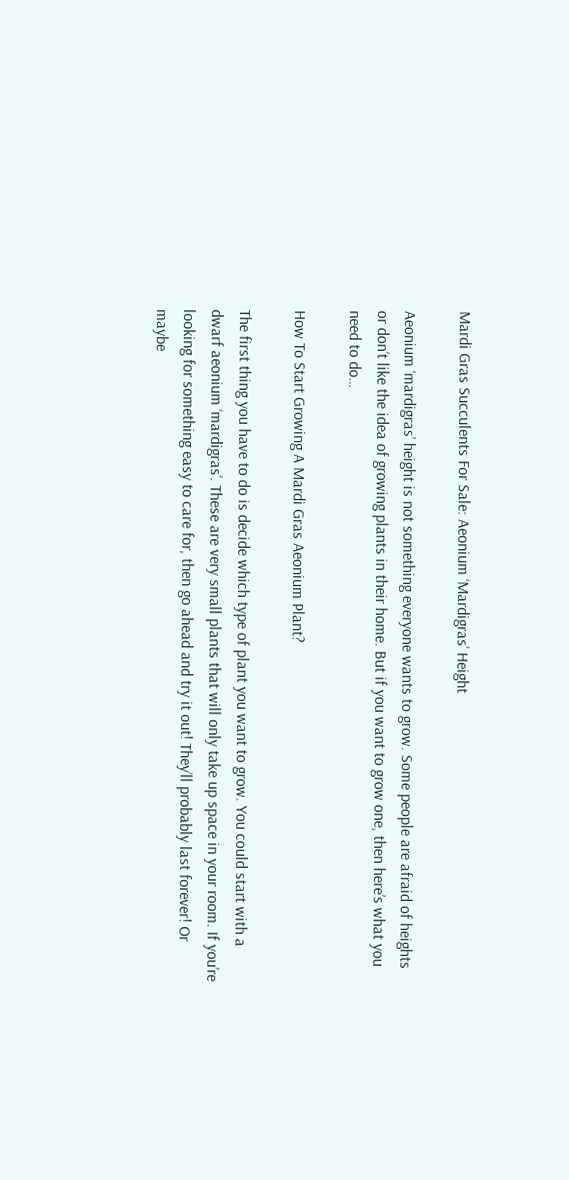Mardi Gras Succulents For Sale: Aeonium ‘Mardigras’ Height

Aeonium ‘mardigras’ height is not something everyone wants to grow. Some people are afraid of heights or don’t like the idea of growing plants in their home. But if you want to grow one, then here’s what you need to do…

How To Start Growing A Mardi Gras Aeonium Plant?

The first thing you have to do is decide which type of plant you want to grow. You could start with a dwarf aeonium ‘mardigras’. These are very small plants that will only take up space in your room. If you’re looking for something easy to care for, then go ahead and try it out! They’ll probably last forever! Or maybe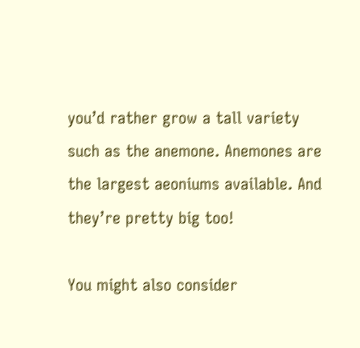you’d rather grow a tall variety such as the anemone. Anemones are the largest aeoniums available. And they’re pretty big too!

You might also consider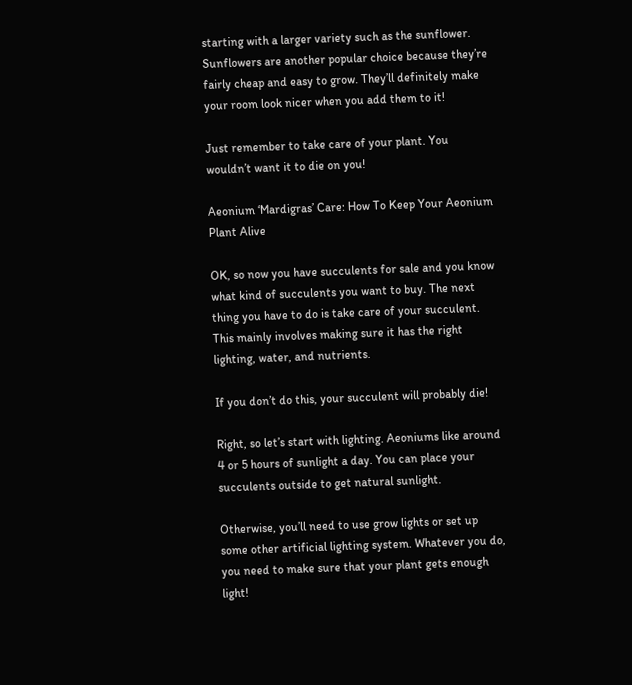starting with a larger variety such as the sunflower. Sunflowers are another popular choice because they’re fairly cheap and easy to grow. They’ll definitely make your room look nicer when you add them to it!

Just remember to take care of your plant. You wouldn’t want it to die on you!

Aeonium ‘Mardigras’ Care: How To Keep Your Aeonium Plant Alive

OK, so now you have succulents for sale and you know what kind of succulents you want to buy. The next thing you have to do is take care of your succulent. This mainly involves making sure it has the right lighting, water, and nutrients.

If you don’t do this, your succulent will probably die!

Right, so let’s start with lighting. Aeoniums like around 4 or 5 hours of sunlight a day. You can place your succulents outside to get natural sunlight.

Otherwise, you’ll need to use grow lights or set up some other artificial lighting system. Whatever you do, you need to make sure that your plant gets enough light!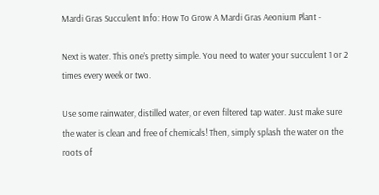Mardi Gras Succulent Info: How To Grow A Mardi Gras Aeonium Plant -

Next is water. This one’s pretty simple. You need to water your succulent 1 or 2 times every week or two.

Use some rainwater, distilled water, or even filtered tap water. Just make sure the water is clean and free of chemicals! Then, simply splash the water on the roots of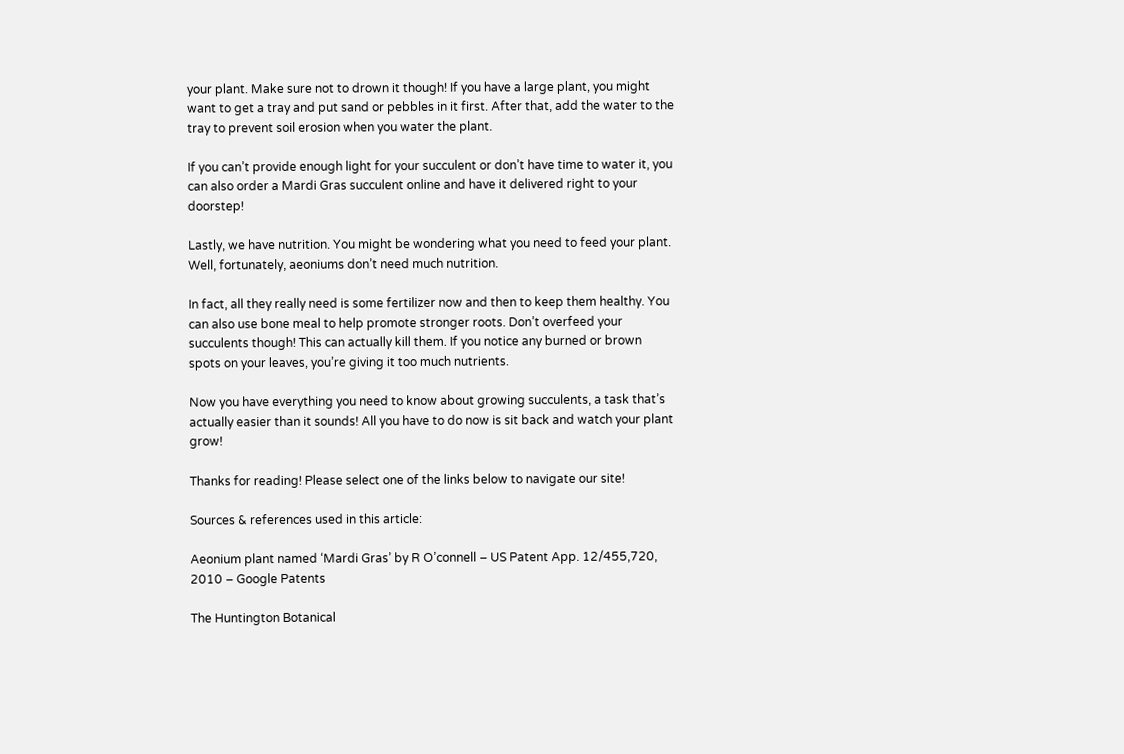your plant. Make sure not to drown it though! If you have a large plant, you might want to get a tray and put sand or pebbles in it first. After that, add the water to the tray to prevent soil erosion when you water the plant.

If you can’t provide enough light for your succulent or don’t have time to water it, you can also order a Mardi Gras succulent online and have it delivered right to your doorstep!

Lastly, we have nutrition. You might be wondering what you need to feed your plant. Well, fortunately, aeoniums don’t need much nutrition.

In fact, all they really need is some fertilizer now and then to keep them healthy. You can also use bone meal to help promote stronger roots. Don’t overfeed your succulents though! This can actually kill them. If you notice any burned or brown spots on your leaves, you’re giving it too much nutrients.

Now you have everything you need to know about growing succulents, a task that’s actually easier than it sounds! All you have to do now is sit back and watch your plant grow!

Thanks for reading! Please select one of the links below to navigate our site!

Sources & references used in this article:

Aeonium plant named ‘Mardi Gras’ by R O’connell – US Patent App. 12/455,720, 2010 – Google Patents

The Huntington Botanical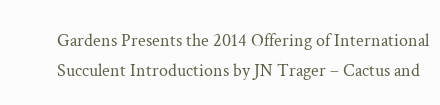Gardens Presents the 2014 Offering of International Succulent Introductions by JN Trager – Cactus and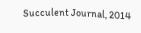Succulent Journal, 2014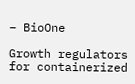– BioOne

Growth regulators for containerized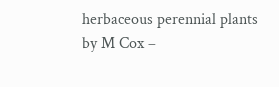herbaceous perennial plants by M Cox –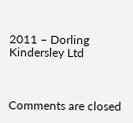2011 – Dorling Kindersley Ltd



Comments are closed